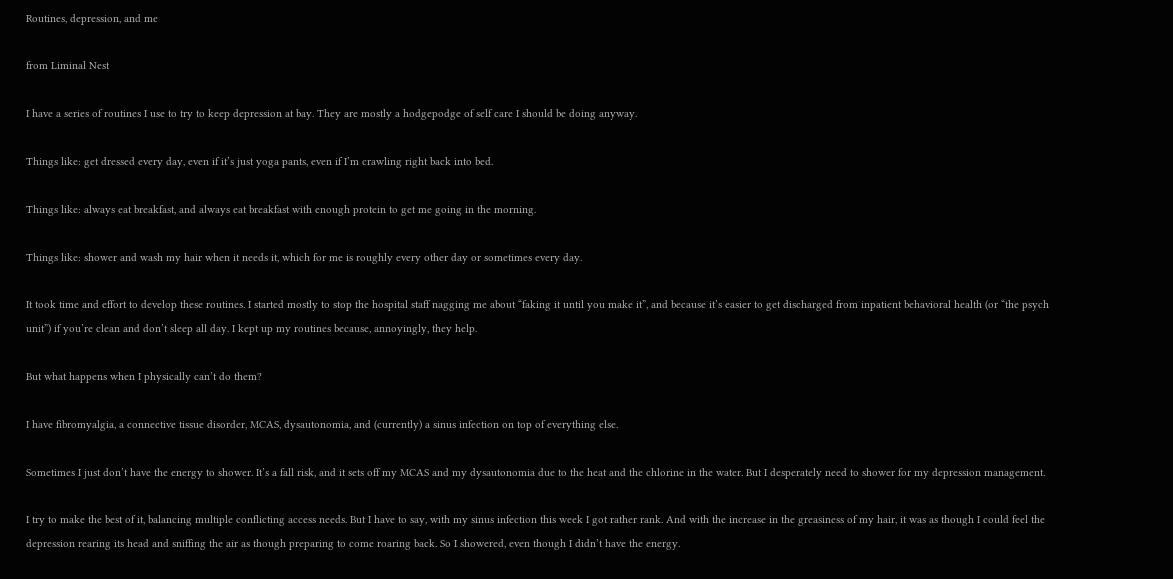Routines, depression, and me

from Liminal Nest

I have a series of routines I use to try to keep depression at bay. They are mostly a hodgepodge of self care I should be doing anyway.

Things like: get dressed every day, even if it’s just yoga pants, even if I’m crawling right back into bed.

Things like: always eat breakfast, and always eat breakfast with enough protein to get me going in the morning.

Things like: shower and wash my hair when it needs it, which for me is roughly every other day or sometimes every day.

It took time and effort to develop these routines. I started mostly to stop the hospital staff nagging me about “faking it until you make it”, and because it’s easier to get discharged from inpatient behavioral health (or “the psych unit”) if you’re clean and don’t sleep all day. I kept up my routines because, annoyingly, they help.

But what happens when I physically can’t do them?

I have fibromyalgia, a connective tissue disorder, MCAS, dysautonomia, and (currently) a sinus infection on top of everything else.

Sometimes I just don’t have the energy to shower. It’s a fall risk, and it sets off my MCAS and my dysautonomia due to the heat and the chlorine in the water. But I desperately need to shower for my depression management.

I try to make the best of it, balancing multiple conflicting access needs. But I have to say, with my sinus infection this week I got rather rank. And with the increase in the greasiness of my hair, it was as though I could feel the depression rearing its head and sniffing the air as though preparing to come roaring back. So I showered, even though I didn’t have the energy.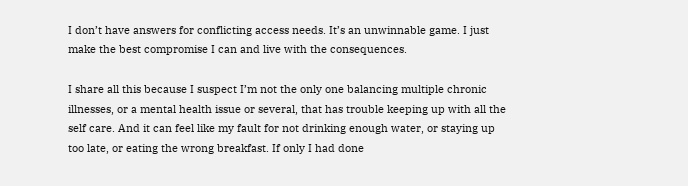I don’t have answers for conflicting access needs. It’s an unwinnable game. I just make the best compromise I can and live with the consequences.

I share all this because I suspect I’m not the only one balancing multiple chronic illnesses, or a mental health issue or several, that has trouble keeping up with all the self care. And it can feel like my fault for not drinking enough water, or staying up too late, or eating the wrong breakfast. If only I had done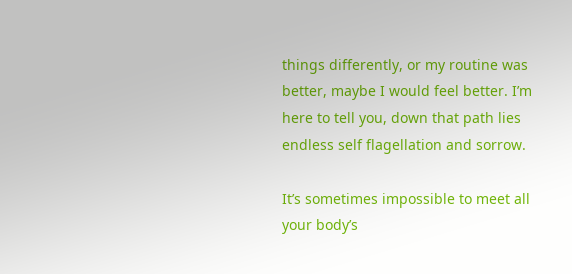things differently, or my routine was better, maybe I would feel better. I’m here to tell you, down that path lies endless self flagellation and sorrow.

It’s sometimes impossible to meet all your body’s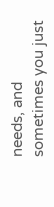needs, and sometimes you just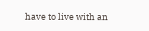have to live with an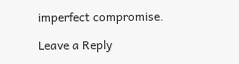imperfect compromise.

Leave a Reply